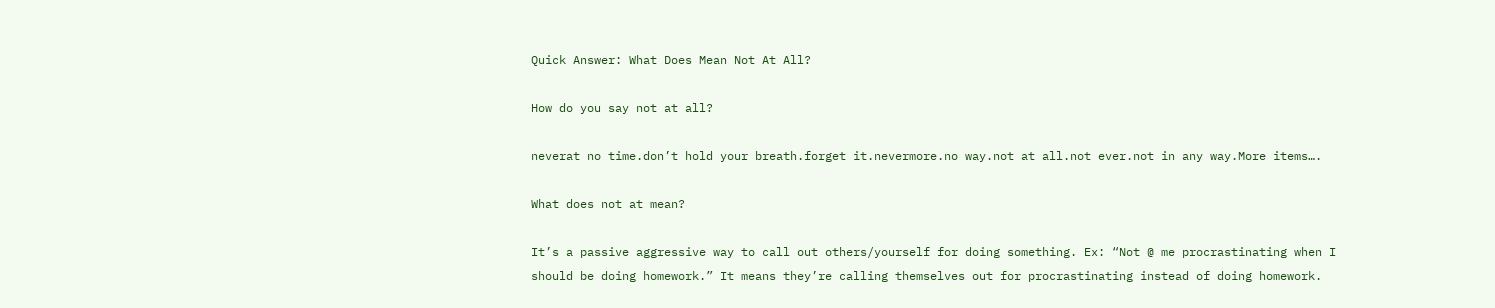Quick Answer: What Does Mean Not At All?

How do you say not at all?

neverat no time.don’t hold your breath.forget it.nevermore.no way.not at all.not ever.not in any way.More items….

What does not at mean?

It’s a passive aggressive way to call out others/yourself for doing something. Ex: “Not @ me procrastinating when I should be doing homework.” It means they’re calling themselves out for procrastinating instead of doing homework.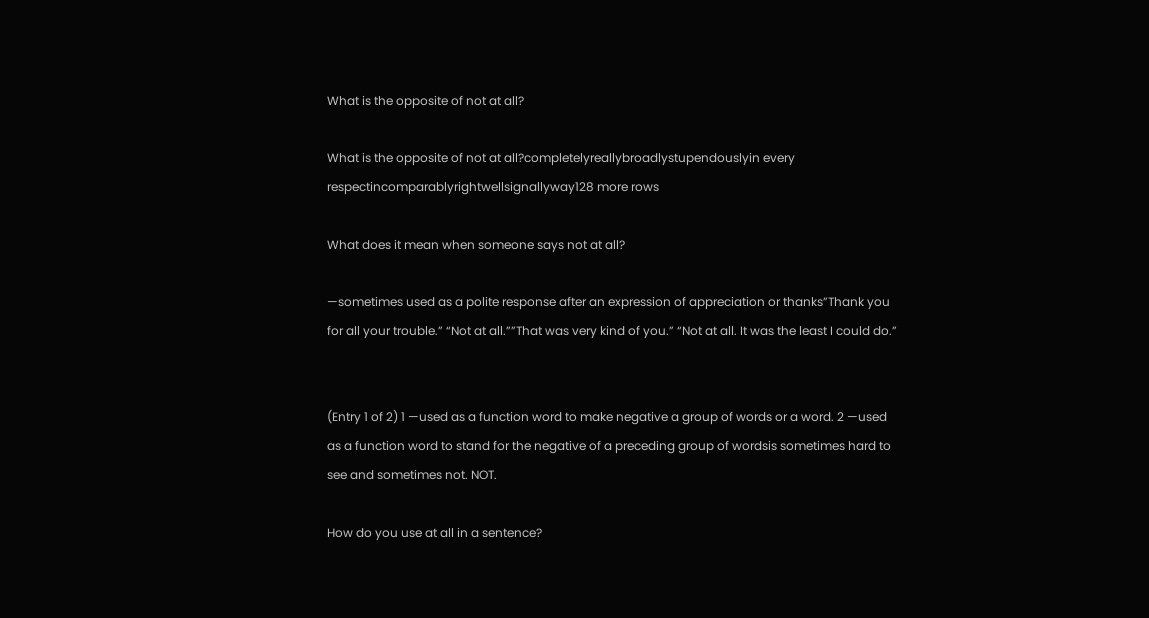What is the opposite of not at all?

What is the opposite of not at all?completelyreallybroadlystupendouslyin every respectincomparablyrightwellsignallyway128 more rows

What does it mean when someone says not at all?

—sometimes used as a polite response after an expression of appreciation or thanks”Thank you for all your trouble.” “Not at all.””That was very kind of you.” “Not at all. It was the least I could do.”


(Entry 1 of 2) 1 —used as a function word to make negative a group of words or a word. 2 —used as a function word to stand for the negative of a preceding group of wordsis sometimes hard to see and sometimes not. NOT.

How do you use at all in a sentence?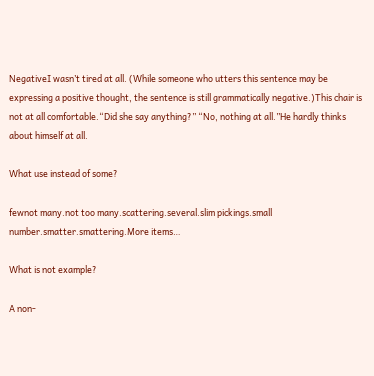NegativeI wasn’t tired at all. (While someone who utters this sentence may be expressing a positive thought, the sentence is still grammatically negative.)This chair is not at all comfortable.“Did she say anything?” “No, nothing at all.”He hardly thinks about himself at all.

What use instead of some?

fewnot many.not too many.scattering.several.slim pickings.small number.smatter.smattering.More items…

What is not example?

A non-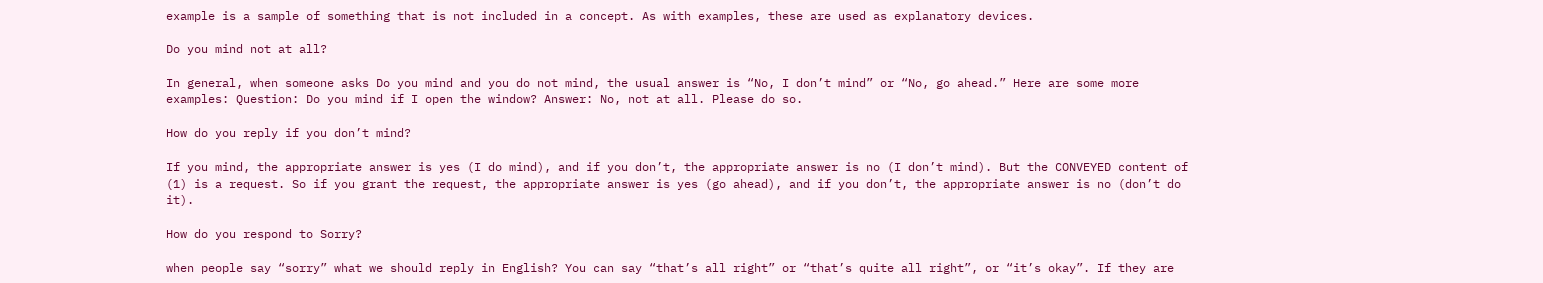example is a sample of something that is not included in a concept. As with examples, these are used as explanatory devices.

Do you mind not at all?

In general, when someone asks Do you mind and you do not mind, the usual answer is “No, I don’t mind” or “No, go ahead.” Here are some more examples: Question: Do you mind if I open the window? Answer: No, not at all. Please do so.

How do you reply if you don’t mind?

If you mind, the appropriate answer is yes (I do mind), and if you don’t, the appropriate answer is no (I don’t mind). But the CONVEYED content of (1) is a request. So if you grant the request, the appropriate answer is yes (go ahead), and if you don’t, the appropriate answer is no (don’t do it).

How do you respond to Sorry?

when people say “sorry” what we should reply in English? You can say “that’s all right” or “that’s quite all right”, or “it’s okay”. If they are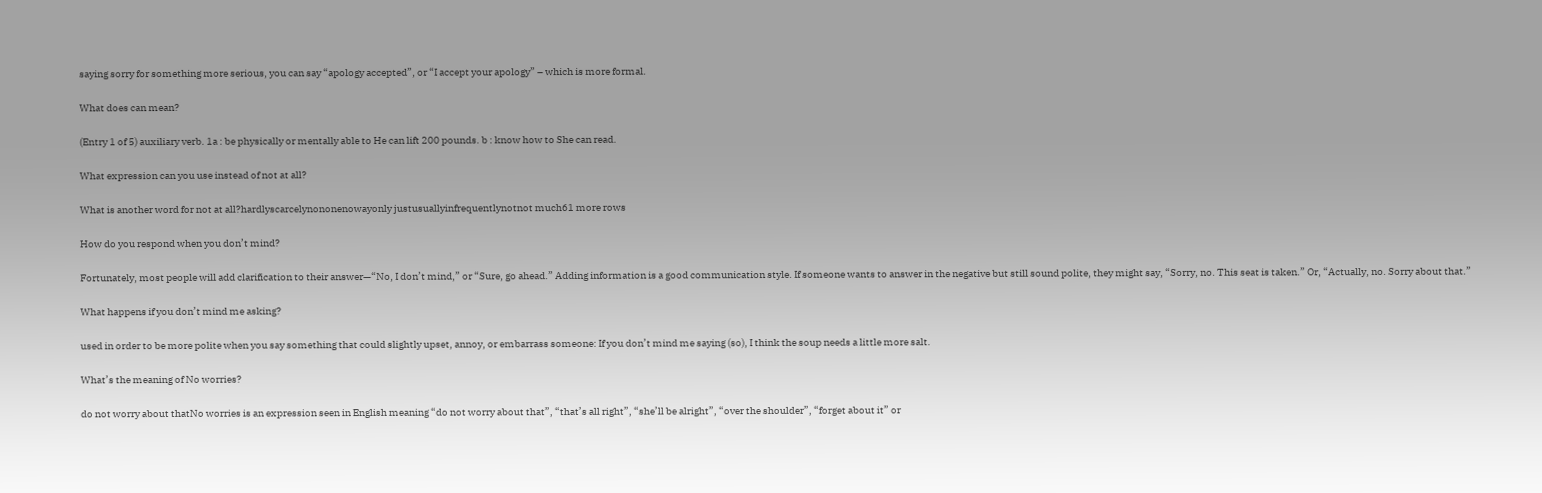saying sorry for something more serious, you can say “apology accepted”, or “I accept your apology” – which is more formal.

What does can mean?

(Entry 1 of 5) auxiliary verb. 1a : be physically or mentally able to He can lift 200 pounds. b : know how to She can read.

What expression can you use instead of not at all?

What is another word for not at all?hardlyscarcelynononenowayonly justusuallyinfrequentlynotnot much61 more rows

How do you respond when you don’t mind?

Fortunately, most people will add clarification to their answer—“No, I don’t mind,” or “Sure, go ahead.” Adding information is a good communication style. If someone wants to answer in the negative but still sound polite, they might say, “Sorry, no. This seat is taken.” Or, “Actually, no. Sorry about that.”

What happens if you don’t mind me asking?

used in order to be more polite when you say something that could slightly upset, annoy, or embarrass someone: If you don’t mind me saying (so), I think the soup needs a little more salt.

What’s the meaning of No worries?

do not worry about thatNo worries is an expression seen in English meaning “do not worry about that”, “that’s all right”, “she’ll be alright”, “over the shoulder”, “forget about it” or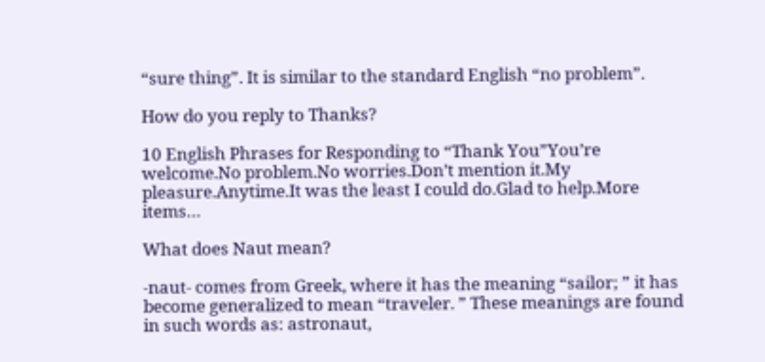“sure thing”. It is similar to the standard English “no problem”.

How do you reply to Thanks?

10 English Phrases for Responding to “Thank You”You’re welcome.No problem.No worries.Don’t mention it.My pleasure.Anytime.It was the least I could do.Glad to help.More items…

What does Naut mean?

-naut- comes from Greek, where it has the meaning “sailor; ” it has become generalized to mean “traveler. ” These meanings are found in such words as: astronaut,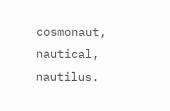cosmonaut, nautical, nautilus.